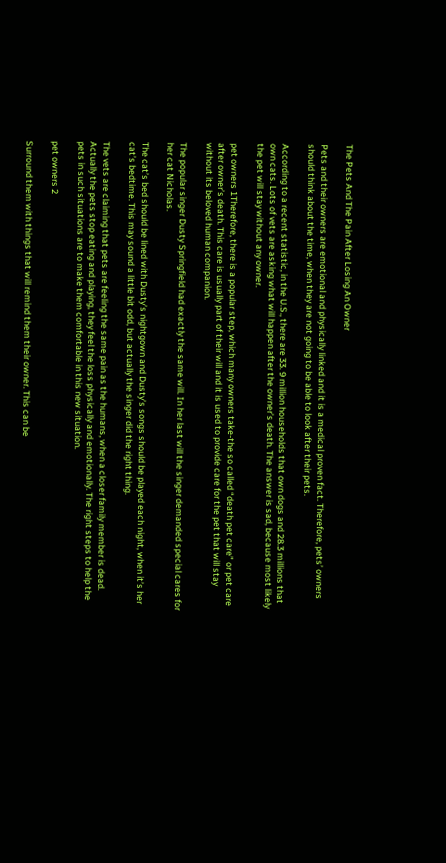The Pets And The Pain After Losing An Owner

Pets and their owners are emotional and physically linked and it is a medical proven fact. Therefore, pets’ owners should think about the time, when they are not going to be able to look after their pets.

According to a recent statistic, in the U.S., there are 33. 9 million households that own dogs and 28.3 millions that own cats. Lots of vets are asking what will happen after the owner’s death. The answer is sad, because most likely the pet will stay without any owner.

pet owners 1Therefore, there is a popular step, which many owners take-the so called “death pet care” or pet care after owner’s death. This care is usually part of their will and it is used to provide care for the pet that will stay without its beloved human companion.

The popular singer Dusty Springfield had exactly the same will. In her last will the singer demanded special cares for her cat Nicholas.

The cat’s bed should be lined with Dusty’s nightgown and Dusty’s songs should be played each night, when it’s her cat’s bedtime. This may sound a little bit odd, but actually the singer did the right thing.

The vets are claiming that pets are feeling the same pain as the humans, when a closer family member is dead. Actually the pets stop eating and playing, they feel the loss physically and emotionally. The right steps to help the pets in such situations are to make them comfortable in this new situation.

pet owners 2

Surround them with things that will remind them their owner. This can be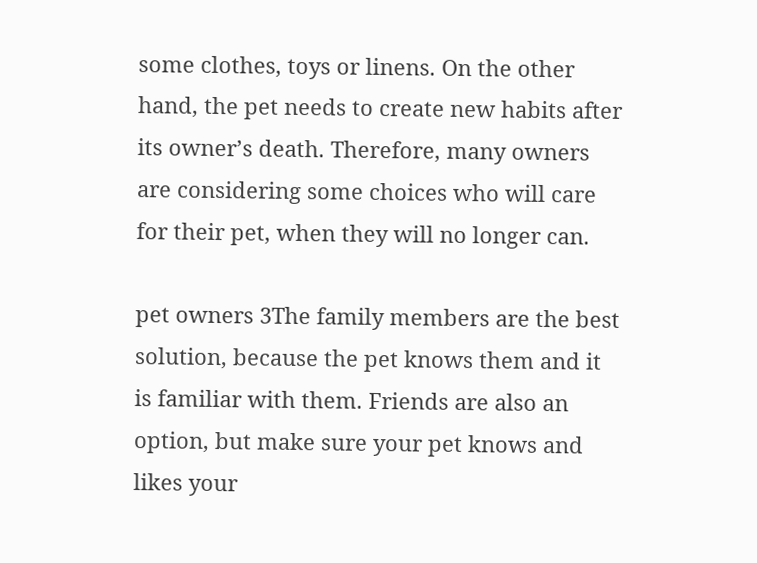some clothes, toys or linens. On the other hand, the pet needs to create new habits after its owner’s death. Therefore, many owners are considering some choices who will care for their pet, when they will no longer can.

pet owners 3The family members are the best solution, because the pet knows them and it is familiar with them. Friends are also an option, but make sure your pet knows and likes your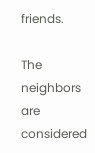friends.

The neighbors are considered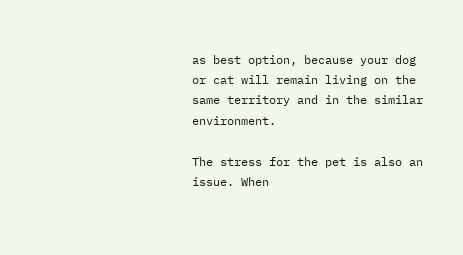as best option, because your dog or cat will remain living on the same territory and in the similar environment.

The stress for the pet is also an issue. When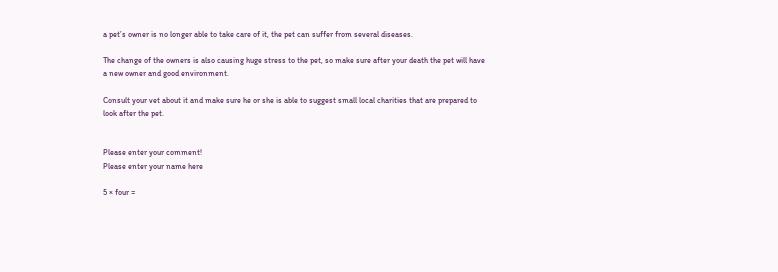a pet’s owner is no longer able to take care of it, the pet can suffer from several diseases.

The change of the owners is also causing huge stress to the pet, so make sure after your death the pet will have a new owner and good environment.

Consult your vet about it and make sure he or she is able to suggest small local charities that are prepared to look after the pet.


Please enter your comment!
Please enter your name here

5 × four =